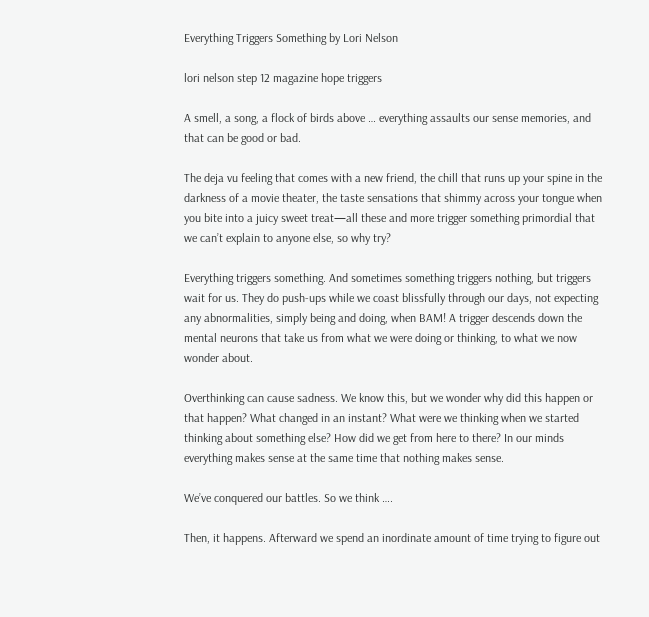Everything Triggers Something by Lori Nelson

lori nelson step 12 magazine hope triggers

A smell, a song, a flock of birds above … everything assaults our sense memories, and that can be good or bad.

The deja vu feeling that comes with a new friend, the chill that runs up your spine in the darkness of a movie theater, the taste sensations that shimmy across your tongue when you bite into a juicy sweet treat—all these and more trigger something primordial that we can’t explain to anyone else, so why try?

Everything triggers something. And sometimes something triggers nothing, but triggers wait for us. They do push-ups while we coast blissfully through our days, not expecting any abnormalities, simply being and doing, when BAM! A trigger descends down the mental neurons that take us from what we were doing or thinking, to what we now wonder about.

Overthinking can cause sadness. We know this, but we wonder why did this happen or that happen? What changed in an instant? What were we thinking when we started thinking about something else? How did we get from here to there? In our minds everything makes sense at the same time that nothing makes sense.

We’ve conquered our battles. So we think ….

Then, it happens. Afterward we spend an inordinate amount of time trying to figure out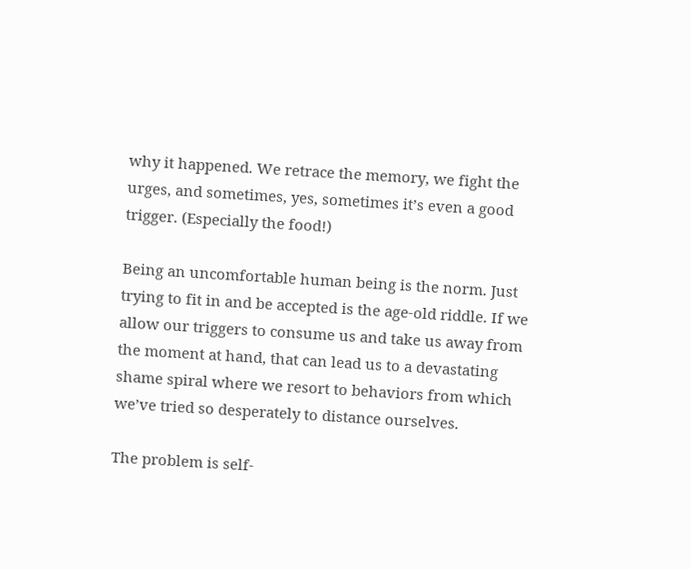why it happened. We retrace the memory, we fight the urges, and sometimes, yes, sometimes it’s even a good trigger. (Especially the food!)

Being an uncomfortable human being is the norm. Just trying to fit in and be accepted is the age-old riddle. If we allow our triggers to consume us and take us away from the moment at hand, that can lead us to a devastating shame spiral where we resort to behaviors from which we’ve tried so desperately to distance ourselves.

The problem is self-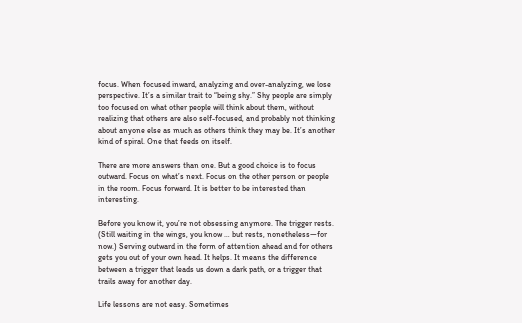focus. When focused inward, analyzing and over-analyzing, we lose perspective. It’s a similar trait to “being shy.” Shy people are simply too focused on what other people will think about them, without realizing that others are also self-focused, and probably not thinking about anyone else as much as others think they may be. It’s another kind of spiral. One that feeds on itself.

There are more answers than one. But a good choice is to focus outward. Focus on what’s next. Focus on the other person or people in the room. Focus forward. It is better to be interested than interesting.

Before you know it, you’re not obsessing anymore. The trigger rests. (Still waiting in the wings, you know … but rests, nonetheless—for now.) Serving outward in the form of attention ahead and for others gets you out of your own head. It helps. It means the difference between a trigger that leads us down a dark path, or a trigger that trails away for another day.

Life lessons are not easy. Sometimes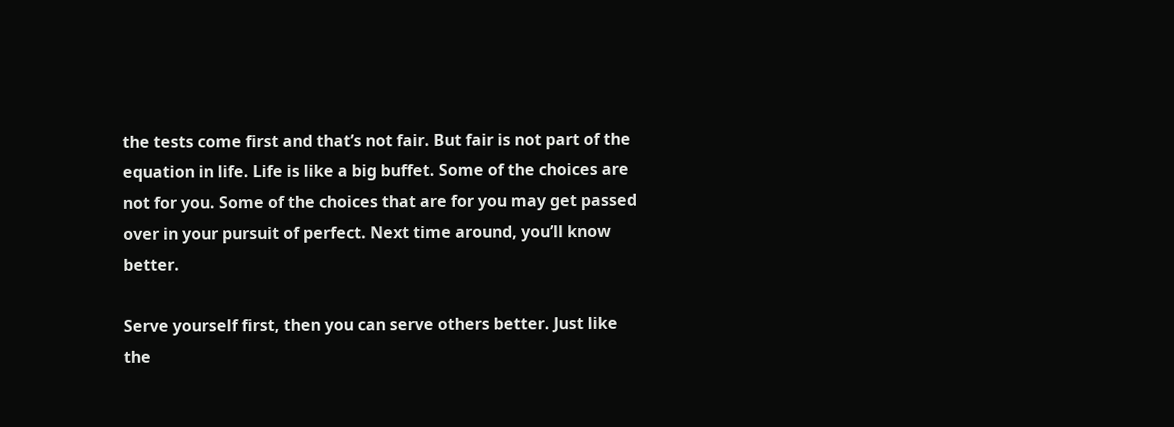the tests come first and that’s not fair. But fair is not part of the equation in life. Life is like a big buffet. Some of the choices are not for you. Some of the choices that are for you may get passed over in your pursuit of perfect. Next time around, you’ll know better.

Serve yourself first, then you can serve others better. Just like the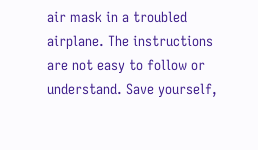air mask in a troubled airplane. The instructions are not easy to follow or understand. Save yourself,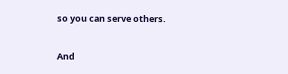so you can serve others.

And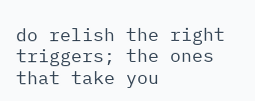do relish the right triggers; the ones that take you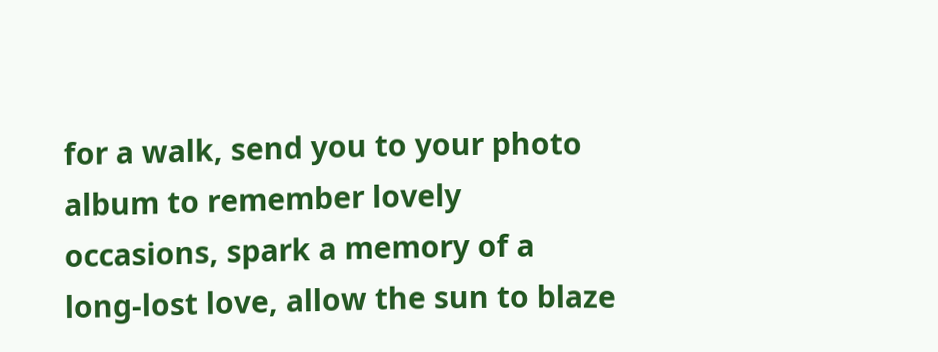for a walk, send you to your photo album to remember lovely occasions, spark a memory of a long-lost love, allow the sun to blaze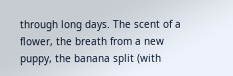through long days. The scent of a flower, the breath from a new puppy, the banana split (with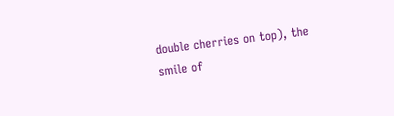double cherries on top), the smile of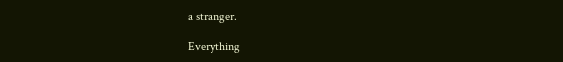a stranger.

Everything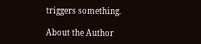triggers something.

About the Author